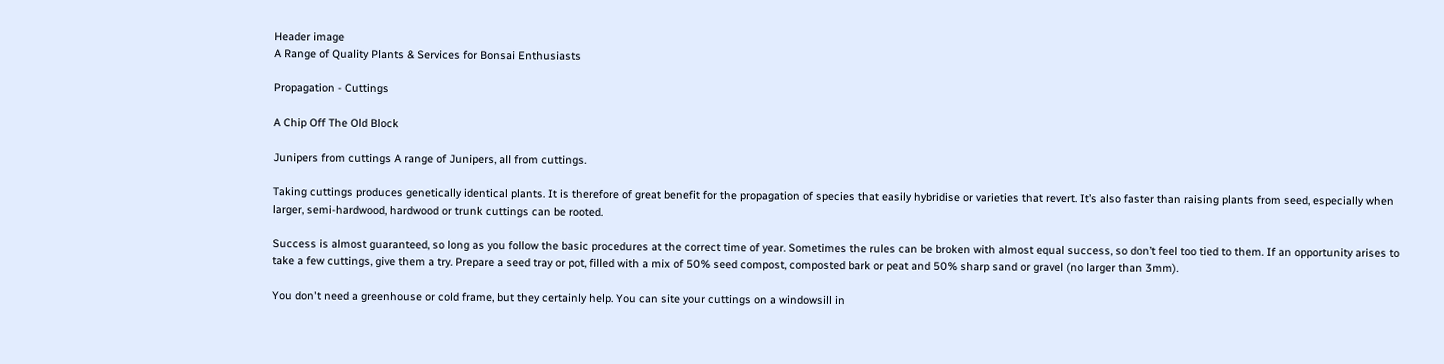Header image
A Range of Quality Plants & Services for Bonsai Enthusiasts

Propagation - Cuttings

A Chip Off The Old Block

Junipers from cuttings A range of Junipers, all from cuttings.

Taking cuttings produces genetically identical plants. It is therefore of great benefit for the propagation of species that easily hybridise or varieties that revert. It’s also faster than raising plants from seed, especially when larger, semi-hardwood, hardwood or trunk cuttings can be rooted.

Success is almost guaranteed, so long as you follow the basic procedures at the correct time of year. Sometimes the rules can be broken with almost equal success, so don’t feel too tied to them. If an opportunity arises to take a few cuttings, give them a try. Prepare a seed tray or pot, filled with a mix of 50% seed compost, composted bark or peat and 50% sharp sand or gravel (no larger than 3mm).

You don't need a greenhouse or cold frame, but they certainly help. You can site your cuttings on a windowsill in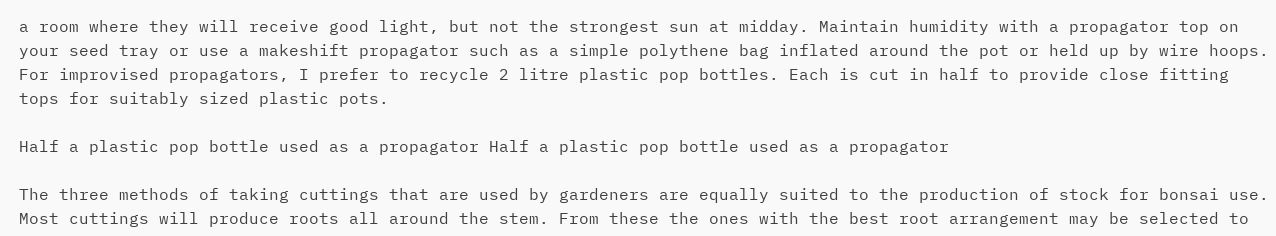a room where they will receive good light, but not the strongest sun at midday. Maintain humidity with a propagator top on your seed tray or use a makeshift propagator such as a simple polythene bag inflated around the pot or held up by wire hoops. For improvised propagators, I prefer to recycle 2 litre plastic pop bottles. Each is cut in half to provide close fitting tops for suitably sized plastic pots.

Half a plastic pop bottle used as a propagator Half a plastic pop bottle used as a propagator

The three methods of taking cuttings that are used by gardeners are equally suited to the production of stock for bonsai use. Most cuttings will produce roots all around the stem. From these the ones with the best root arrangement may be selected to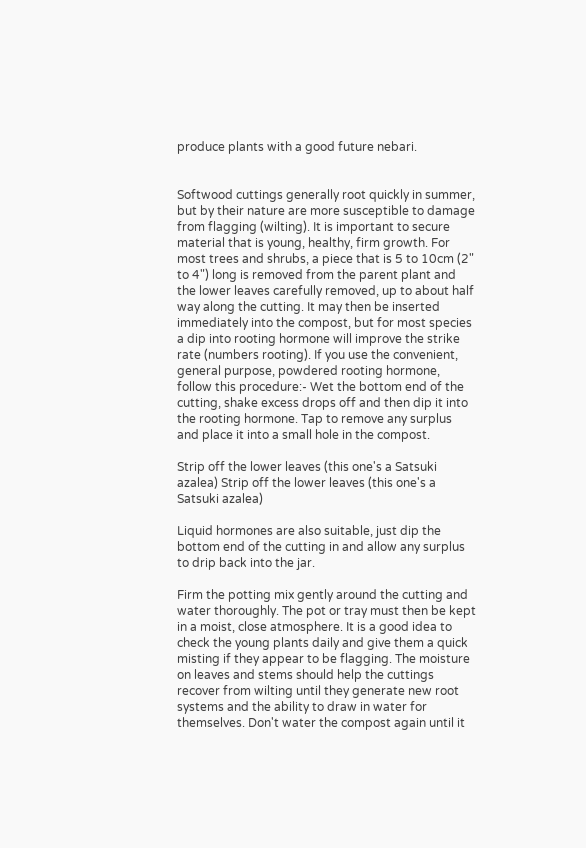produce plants with a good future nebari.


Softwood cuttings generally root quickly in summer, but by their nature are more susceptible to damage from flagging (wilting). It is important to secure material that is young, healthy, firm growth. For most trees and shrubs, a piece that is 5 to 10cm (2" to 4") long is removed from the parent plant and the lower leaves carefully removed, up to about half way along the cutting. It may then be inserted immediately into the compost, but for most species a dip into rooting hormone will improve the strike rate (numbers rooting). If you use the convenient, general purpose, powdered rooting hormone, follow this procedure:- Wet the bottom end of the cutting, shake excess drops off and then dip it into the rooting hormone. Tap to remove any surplus and place it into a small hole in the compost.

Strip off the lower leaves (this one's a Satsuki azalea) Strip off the lower leaves (this one's a Satsuki azalea)

Liquid hormones are also suitable, just dip the bottom end of the cutting in and allow any surplus to drip back into the jar.

Firm the potting mix gently around the cutting and water thoroughly. The pot or tray must then be kept in a moist, close atmosphere. It is a good idea to check the young plants daily and give them a quick misting if they appear to be flagging. The moisture on leaves and stems should help the cuttings recover from wilting until they generate new root systems and the ability to draw in water for themselves. Don't water the compost again until it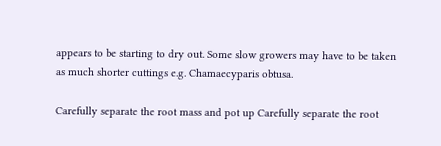appears to be starting to dry out. Some slow growers may have to be taken as much shorter cuttings e.g. Chamaecyparis obtusa.

Carefully separate the root mass and pot up Carefully separate the root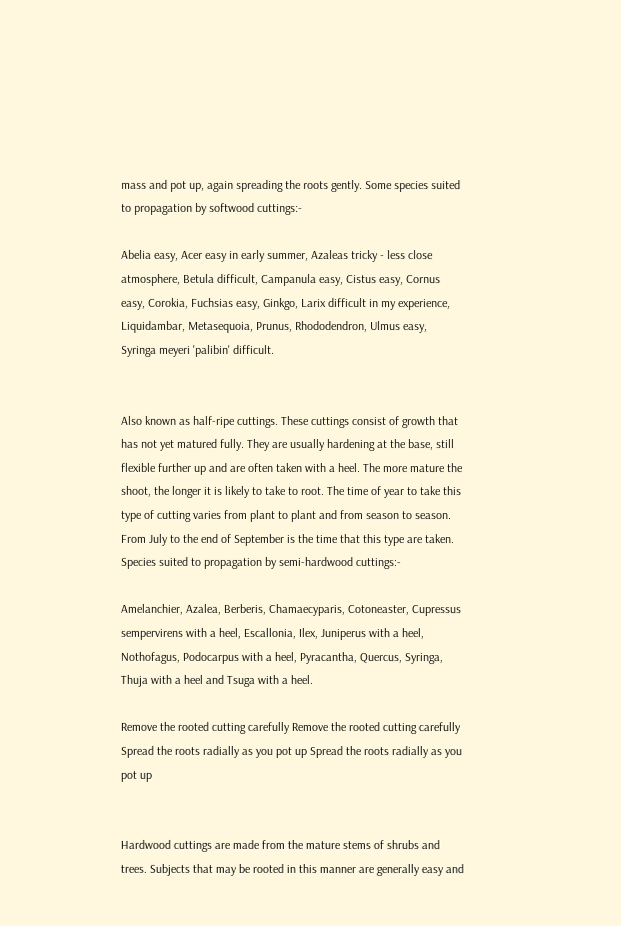mass and pot up, again spreading the roots gently. Some species suited to propagation by softwood cuttings:-

Abelia easy, Acer easy in early summer, Azaleas tricky - less close atmosphere, Betula difficult, Campanula easy, Cistus easy, Cornus easy, Corokia, Fuchsias easy, Ginkgo, Larix difficult in my experience, Liquidambar, Metasequoia, Prunus, Rhododendron, Ulmus easy, Syringa meyeri 'palibin' difficult.


Also known as half-ripe cuttings. These cuttings consist of growth that has not yet matured fully. They are usually hardening at the base, still flexible further up and are often taken with a heel. The more mature the shoot, the longer it is likely to take to root. The time of year to take this type of cutting varies from plant to plant and from season to season. From July to the end of September is the time that this type are taken.
Species suited to propagation by semi-hardwood cuttings:-

Amelanchier, Azalea, Berberis, Chamaecyparis, Cotoneaster, Cupressus sempervirens with a heel, Escallonia, Ilex, Juniperus with a heel, Nothofagus, Podocarpus with a heel, Pyracantha, Quercus, Syringa, Thuja with a heel and Tsuga with a heel.

Remove the rooted cutting carefully Remove the rooted cutting carefully Spread the roots radially as you pot up Spread the roots radially as you pot up


Hardwood cuttings are made from the mature stems of shrubs and trees. Subjects that may be rooted in this manner are generally easy and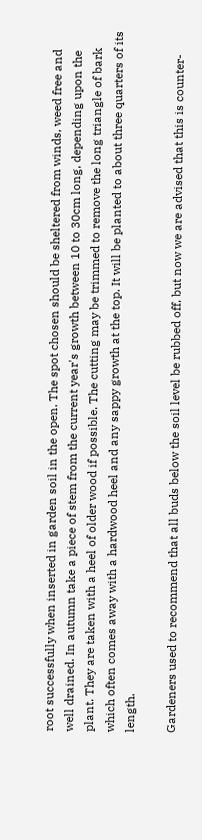root successfully when inserted in garden soil in the open. The spot chosen should be sheltered from winds, weed free and well drained. In autumn take a piece of stem from the current year's growth between 10 to 30cm long, depending upon the plant. They are taken with a heel of older wood if possible. The cutting may be trimmed to remove the long triangle of bark which often comes away with a hardwood heel and any sappy growth at the top. It will be planted to about three quarters of its length.

Gardeners used to recommend that all buds below the soil level be rubbed off, but now we are advised that this is counter-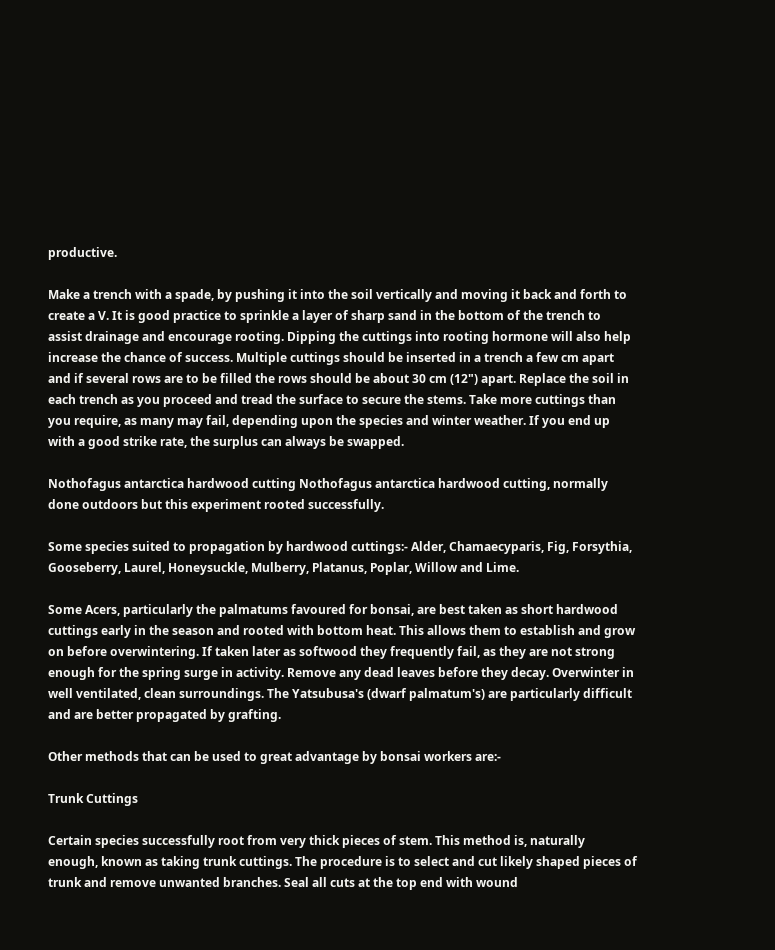productive.

Make a trench with a spade, by pushing it into the soil vertically and moving it back and forth to create a V. It is good practice to sprinkle a layer of sharp sand in the bottom of the trench to assist drainage and encourage rooting. Dipping the cuttings into rooting hormone will also help increase the chance of success. Multiple cuttings should be inserted in a trench a few cm apart and if several rows are to be filled the rows should be about 30 cm (12") apart. Replace the soil in each trench as you proceed and tread the surface to secure the stems. Take more cuttings than you require, as many may fail, depending upon the species and winter weather. If you end up with a good strike rate, the surplus can always be swapped.

Nothofagus antarctica hardwood cutting Nothofagus antarctica hardwood cutting, normally done outdoors but this experiment rooted successfully.

Some species suited to propagation by hardwood cuttings:- Alder, Chamaecyparis, Fig, Forsythia, Gooseberry, Laurel, Honeysuckle, Mulberry, Platanus, Poplar, Willow and Lime.

Some Acers, particularly the palmatums favoured for bonsai, are best taken as short hardwood cuttings early in the season and rooted with bottom heat. This allows them to establish and grow on before overwintering. If taken later as softwood they frequently fail, as they are not strong enough for the spring surge in activity. Remove any dead leaves before they decay. Overwinter in well ventilated, clean surroundings. The Yatsubusa's (dwarf palmatum's) are particularly difficult and are better propagated by grafting.

Other methods that can be used to great advantage by bonsai workers are:-

Trunk Cuttings

Certain species successfully root from very thick pieces of stem. This method is, naturally enough, known as taking trunk cuttings. The procedure is to select and cut likely shaped pieces of trunk and remove unwanted branches. Seal all cuts at the top end with wound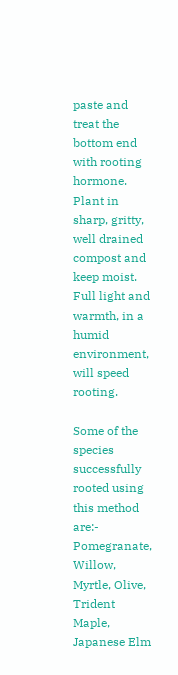paste and treat the bottom end with rooting hormone. Plant in sharp, gritty, well drained compost and keep moist. Full light and warmth, in a humid environment, will speed rooting.

Some of the species successfully rooted using this method are:- Pomegranate, Willow, Myrtle, Olive, Trident Maple, Japanese Elm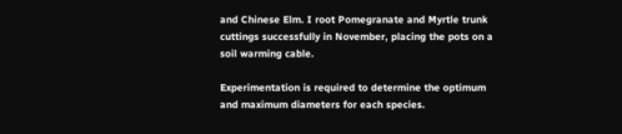and Chinese Elm. I root Pomegranate and Myrtle trunk cuttings successfully in November, placing the pots on a soil warming cable.

Experimentation is required to determine the optimum and maximum diameters for each species.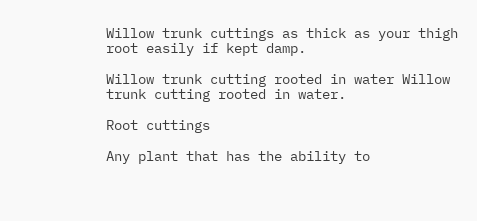Willow trunk cuttings as thick as your thigh root easily if kept damp.

Willow trunk cutting rooted in water Willow trunk cutting rooted in water.

Root cuttings

Any plant that has the ability to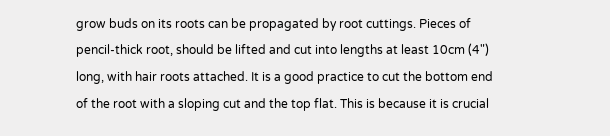grow buds on its roots can be propagated by root cuttings. Pieces of pencil-thick root, should be lifted and cut into lengths at least 10cm (4") long, with hair roots attached. It is a good practice to cut the bottom end of the root with a sloping cut and the top flat. This is because it is crucial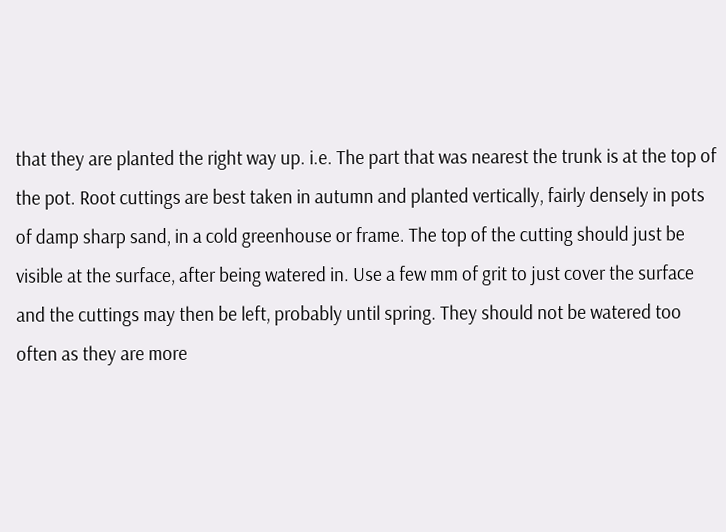that they are planted the right way up. i.e. The part that was nearest the trunk is at the top of the pot. Root cuttings are best taken in autumn and planted vertically, fairly densely in pots of damp sharp sand, in a cold greenhouse or frame. The top of the cutting should just be visible at the surface, after being watered in. Use a few mm of grit to just cover the surface and the cuttings may then be left, probably until spring. They should not be watered too often as they are more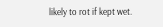likely to rot if kept wet.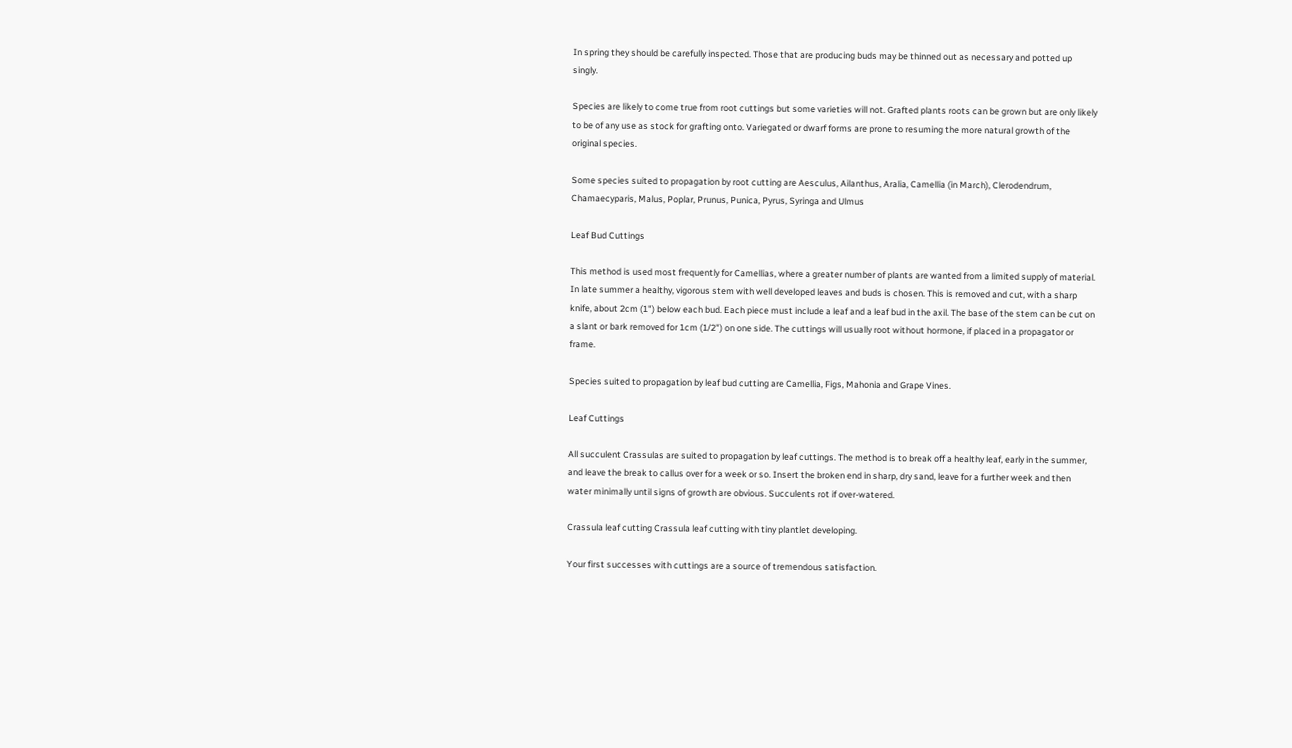In spring they should be carefully inspected. Those that are producing buds may be thinned out as necessary and potted up singly.

Species are likely to come true from root cuttings but some varieties will not. Grafted plants roots can be grown but are only likely to be of any use as stock for grafting onto. Variegated or dwarf forms are prone to resuming the more natural growth of the original species.

Some species suited to propagation by root cutting are Aesculus, Ailanthus, Aralia, Camellia (in March), Clerodendrum, Chamaecyparis, Malus, Poplar, Prunus, Punica, Pyrus, Syringa and Ulmus

Leaf Bud Cuttings

This method is used most frequently for Camellias, where a greater number of plants are wanted from a limited supply of material. In late summer a healthy, vigorous stem with well developed leaves and buds is chosen. This is removed and cut, with a sharp knife, about 2cm (1") below each bud. Each piece must include a leaf and a leaf bud in the axil. The base of the stem can be cut on a slant or bark removed for 1cm (1/2") on one side. The cuttings will usually root without hormone, if placed in a propagator or frame.

Species suited to propagation by leaf bud cutting are Camellia, Figs, Mahonia and Grape Vines.

Leaf Cuttings

All succulent Crassulas are suited to propagation by leaf cuttings. The method is to break off a healthy leaf, early in the summer, and leave the break to callus over for a week or so. Insert the broken end in sharp, dry sand, leave for a further week and then water minimally until signs of growth are obvious. Succulents rot if over-watered.

Crassula leaf cutting Crassula leaf cutting with tiny plantlet developing.

Your first successes with cuttings are a source of tremendous satisfaction.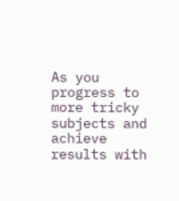As you progress to more tricky subjects and achieve results with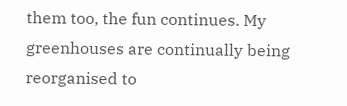them too, the fun continues. My greenhouses are continually being reorganised to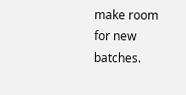make room for new batches.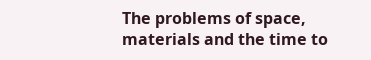The problems of space, materials and the time to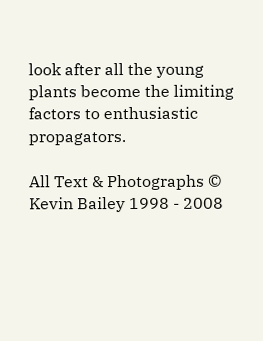look after all the young plants become the limiting factors to enthusiastic propagators.

All Text & Photographs © Kevin Bailey 1998 - 2008